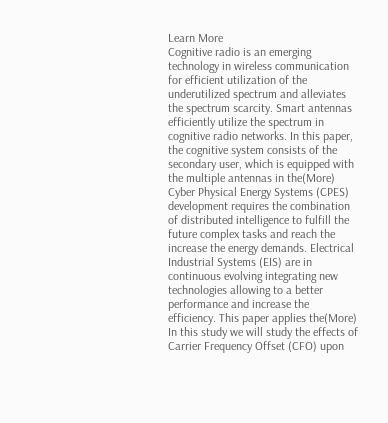Learn More
Cognitive radio is an emerging technology in wireless communication for efficient utilization of the underutilized spectrum and alleviates the spectrum scarcity. Smart antennas efficiently utilize the spectrum in cognitive radio networks. In this paper, the cognitive system consists of the secondary user, which is equipped with the multiple antennas in the(More)
Cyber Physical Energy Systems (CPES) development requires the combination of distributed intelligence to fulfill the future complex tasks and reach the increase the energy demands. Electrical Industrial Systems (EIS) are in continuous evolving integrating new technologies allowing to a better performance and increase the efficiency. This paper applies the(More)
In this study we will study the effects of Carrier Frequency Offset (CFO) upon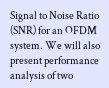Signal to Noise Ratio (SNR) for an OFDM system. We will also present performance analysis of two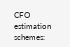CFO estimation schemes: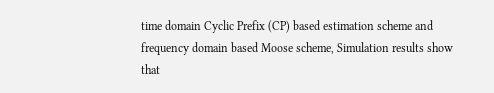time domain Cyclic Prefix (CP) based estimation scheme and frequency domain based Moose scheme, Simulation results show that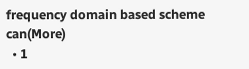frequency domain based scheme can(More)
  • 1